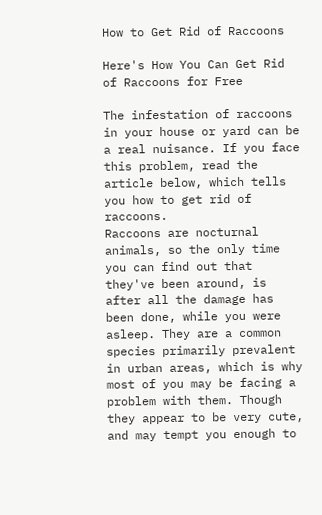How to Get Rid of Raccoons

Here's How You Can Get Rid of Raccoons for Free

The infestation of raccoons in your house or yard can be a real nuisance. If you face this problem, read the article below, which tells you how to get rid of raccoons.
Raccoons are nocturnal animals, so the only time you can find out that they've been around, is after all the damage has been done, while you were asleep. They are a common species primarily prevalent in urban areas, which is why most of you may be facing a problem with them. Though they appear to be very cute, and may tempt you enough to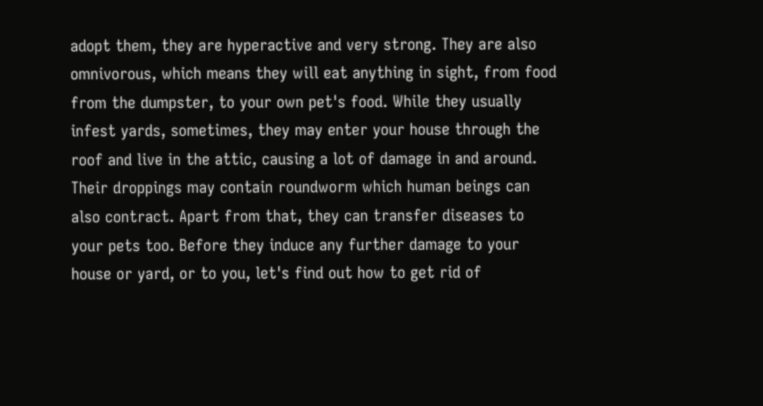adopt them, they are hyperactive and very strong. They are also omnivorous, which means they will eat anything in sight, from food from the dumpster, to your own pet's food. While they usually infest yards, sometimes, they may enter your house through the roof and live in the attic, causing a lot of damage in and around. Their droppings may contain roundworm which human beings can also contract. Apart from that, they can transfer diseases to your pets too. Before they induce any further damage to your house or yard, or to you, let's find out how to get rid of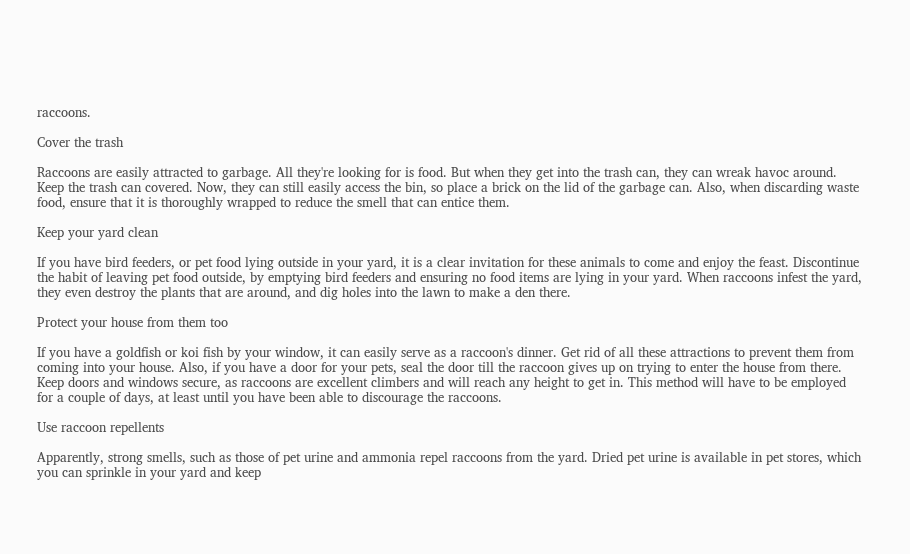raccoons.

Cover the trash

Raccoons are easily attracted to garbage. All they're looking for is food. But when they get into the trash can, they can wreak havoc around. Keep the trash can covered. Now, they can still easily access the bin, so place a brick on the lid of the garbage can. Also, when discarding waste food, ensure that it is thoroughly wrapped to reduce the smell that can entice them.

Keep your yard clean

If you have bird feeders, or pet food lying outside in your yard, it is a clear invitation for these animals to come and enjoy the feast. Discontinue the habit of leaving pet food outside, by emptying bird feeders and ensuring no food items are lying in your yard. When raccoons infest the yard, they even destroy the plants that are around, and dig holes into the lawn to make a den there.

Protect your house from them too

If you have a goldfish or koi fish by your window, it can easily serve as a raccoon's dinner. Get rid of all these attractions to prevent them from coming into your house. Also, if you have a door for your pets, seal the door till the raccoon gives up on trying to enter the house from there. Keep doors and windows secure, as raccoons are excellent climbers and will reach any height to get in. This method will have to be employed for a couple of days, at least until you have been able to discourage the raccoons.

Use raccoon repellents

Apparently, strong smells, such as those of pet urine and ammonia repel raccoons from the yard. Dried pet urine is available in pet stores, which you can sprinkle in your yard and keep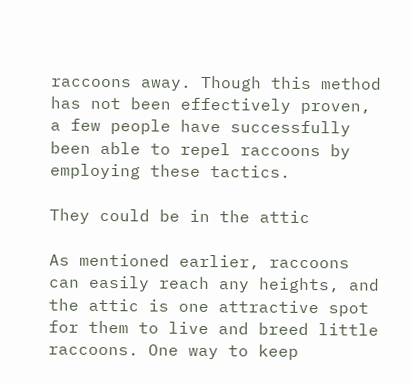raccoons away. Though this method has not been effectively proven, a few people have successfully been able to repel raccoons by employing these tactics.

They could be in the attic

As mentioned earlier, raccoons can easily reach any heights, and the attic is one attractive spot for them to live and breed little raccoons. One way to keep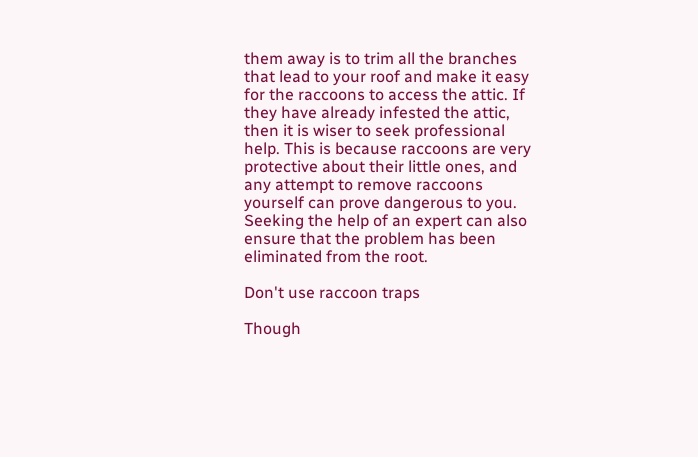them away is to trim all the branches that lead to your roof and make it easy for the raccoons to access the attic. If they have already infested the attic, then it is wiser to seek professional help. This is because raccoons are very protective about their little ones, and any attempt to remove raccoons yourself can prove dangerous to you. Seeking the help of an expert can also ensure that the problem has been eliminated from the root.

Don't use raccoon traps

Though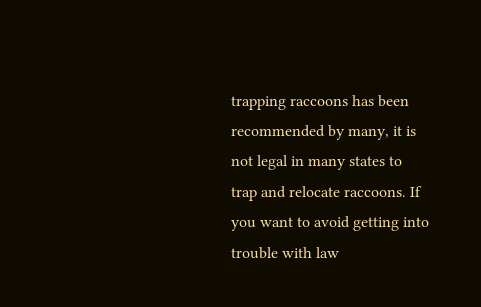trapping raccoons has been recommended by many, it is not legal in many states to trap and relocate raccoons. If you want to avoid getting into trouble with law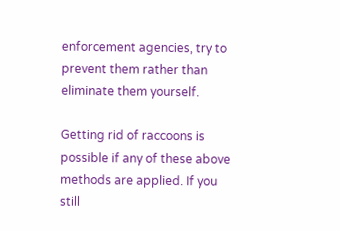enforcement agencies, try to prevent them rather than eliminate them yourself.

Getting rid of raccoons is possible if any of these above methods are applied. If you still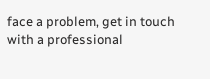face a problem, get in touch with a professional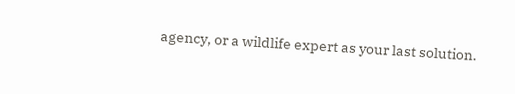agency, or a wildlife expert as your last solution.